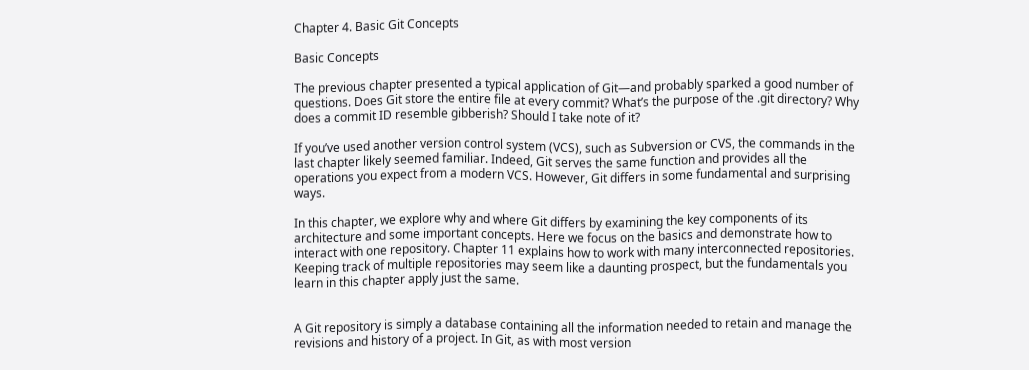Chapter 4. Basic Git Concepts

Basic Concepts

The previous chapter presented a typical application of Git—and probably sparked a good number of questions. Does Git store the entire file at every commit? What’s the purpose of the .git directory? Why does a commit ID resemble gibberish? Should I take note of it?

If you’ve used another version control system (VCS), such as Subversion or CVS, the commands in the last chapter likely seemed familiar. Indeed, Git serves the same function and provides all the operations you expect from a modern VCS. However, Git differs in some fundamental and surprising ways.

In this chapter, we explore why and where Git differs by examining the key components of its architecture and some important concepts. Here we focus on the basics and demonstrate how to interact with one repository. Chapter 11 explains how to work with many interconnected repositories. Keeping track of multiple repositories may seem like a daunting prospect, but the fundamentals you learn in this chapter apply just the same.


A Git repository is simply a database containing all the information needed to retain and manage the revisions and history of a project. In Git, as with most version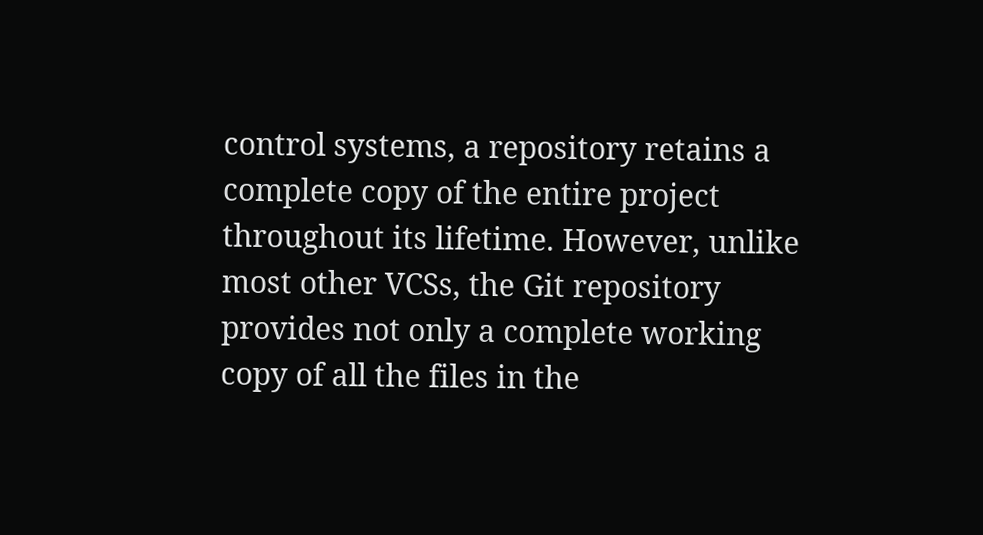control systems, a repository retains a complete copy of the entire project throughout its lifetime. However, unlike most other VCSs, the Git repository provides not only a complete working copy of all the files in the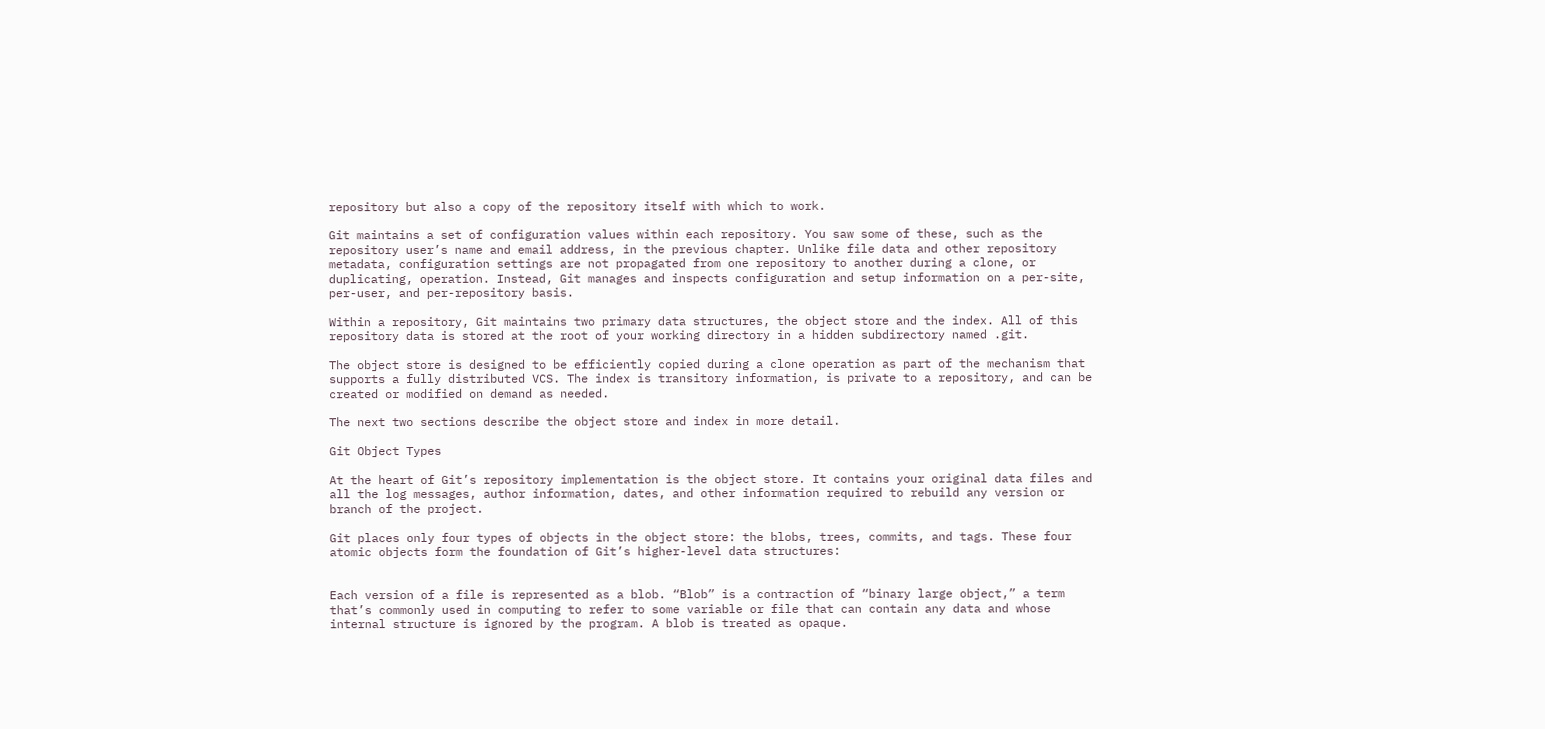repository but also a copy of the repository itself with which to work.

Git maintains a set of configuration values within each repository. You saw some of these, such as the repository user’s name and email address, in the previous chapter. Unlike file data and other repository metadata, configuration settings are not propagated from one repository to another during a clone, or duplicating, operation. Instead, Git manages and inspects configuration and setup information on a per-site, per-user, and per-repository basis.

Within a repository, Git maintains two primary data structures, the object store and the index. All of this repository data is stored at the root of your working directory in a hidden subdirectory named .git.

The object store is designed to be efficiently copied during a clone operation as part of the mechanism that supports a fully distributed VCS. The index is transitory information, is private to a repository, and can be created or modified on demand as needed.

The next two sections describe the object store and index in more detail.

Git Object Types

At the heart of Git’s repository implementation is the object store. It contains your original data files and all the log messages, author information, dates, and other information required to rebuild any version or branch of the project.

Git places only four types of objects in the object store: the blobs, trees, commits, and tags. These four atomic objects form the foundation of Git’s higher-level data structures:


Each version of a file is represented as a blob. “Blob” is a contraction of “binary large object,” a term that’s commonly used in computing to refer to some variable or file that can contain any data and whose internal structure is ignored by the program. A blob is treated as opaque.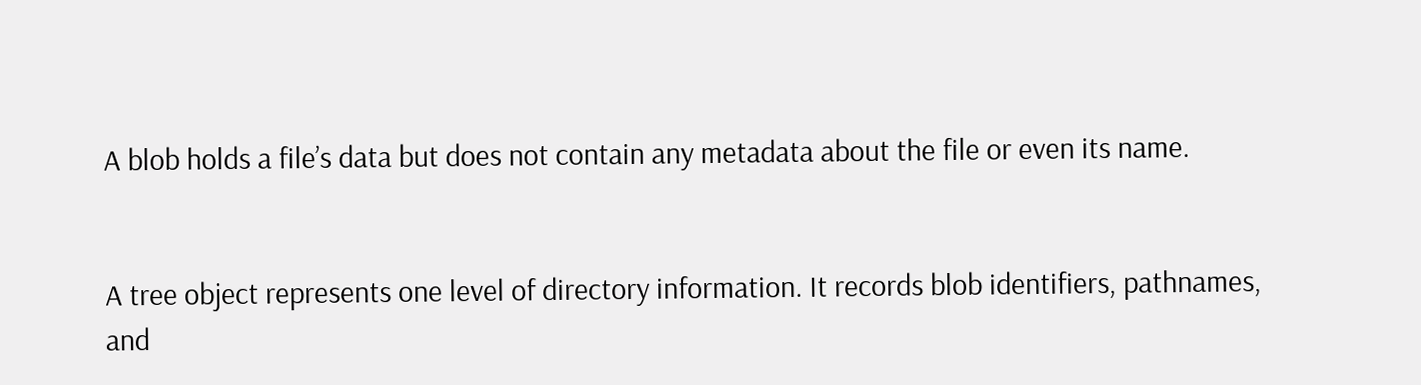A blob holds a file’s data but does not contain any metadata about the file or even its name.


A tree object represents one level of directory information. It records blob identifiers, pathnames, and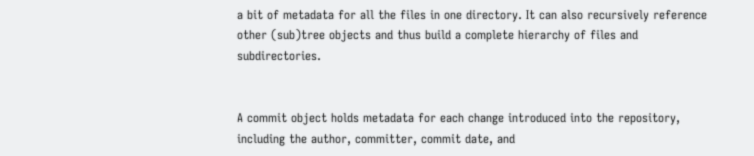a bit of metadata for all the files in one directory. It can also recursively reference other (sub)tree objects and thus build a complete hierarchy of files and subdirectories.


A commit object holds metadata for each change introduced into the repository, including the author, committer, commit date, and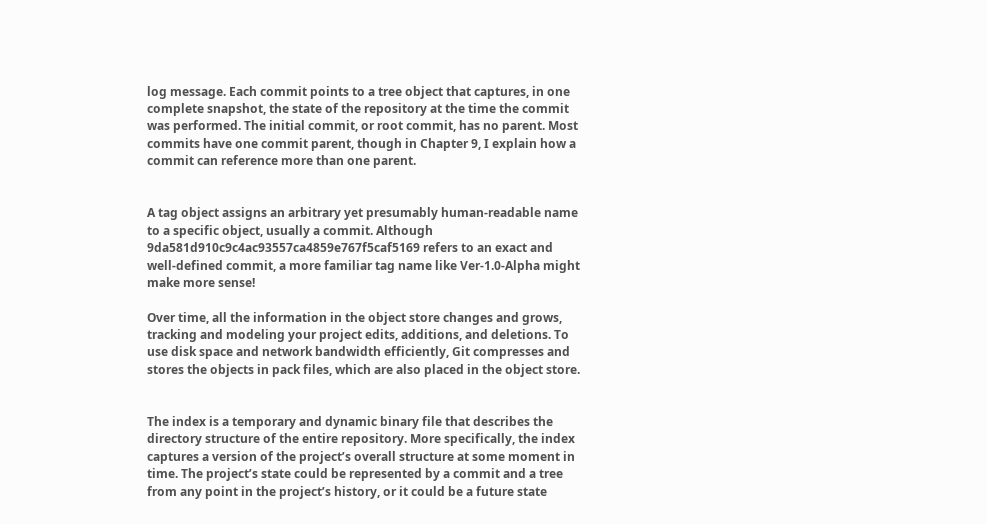log message. Each commit points to a tree object that captures, in one complete snapshot, the state of the repository at the time the commit was performed. The initial commit, or root commit, has no parent. Most commits have one commit parent, though in Chapter 9, I explain how a commit can reference more than one parent.


A tag object assigns an arbitrary yet presumably human-readable name to a specific object, usually a commit. Although 9da581d910c9c4ac93557ca4859e767f5caf5169 refers to an exact and well-defined commit, a more familiar tag name like Ver-1.0-Alpha might make more sense!

Over time, all the information in the object store changes and grows, tracking and modeling your project edits, additions, and deletions. To use disk space and network bandwidth efficiently, Git compresses and stores the objects in pack files, which are also placed in the object store.


The index is a temporary and dynamic binary file that describes the directory structure of the entire repository. More specifically, the index captures a version of the project’s overall structure at some moment in time. The project’s state could be represented by a commit and a tree from any point in the project’s history, or it could be a future state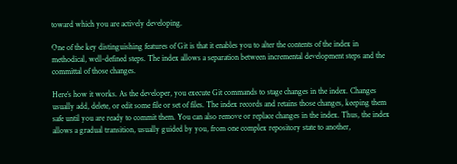toward which you are actively developing.

One of the key distinguishing features of Git is that it enables you to alter the contents of the index in methodical, well-defined steps. The index allows a separation between incremental development steps and the committal of those changes.

Here’s how it works. As the developer, you execute Git commands to stage changes in the index. Changes usually add, delete, or edit some file or set of files. The index records and retains those changes, keeping them safe until you are ready to commit them. You can also remove or replace changes in the index. Thus, the index allows a gradual transition, usually guided by you, from one complex repository state to another,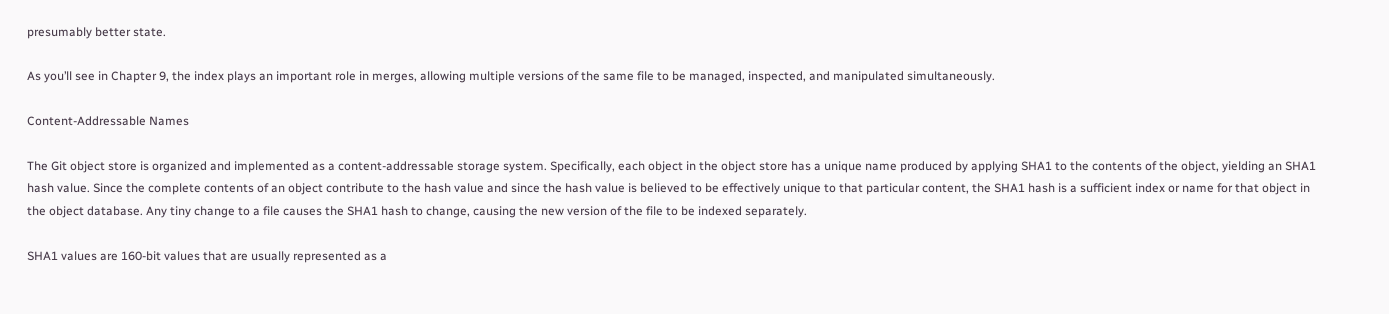presumably better state.

As you’ll see in Chapter 9, the index plays an important role in merges, allowing multiple versions of the same file to be managed, inspected, and manipulated simultaneously.

Content-Addressable Names

The Git object store is organized and implemented as a content-addressable storage system. Specifically, each object in the object store has a unique name produced by applying SHA1 to the contents of the object, yielding an SHA1 hash value. Since the complete contents of an object contribute to the hash value and since the hash value is believed to be effectively unique to that particular content, the SHA1 hash is a sufficient index or name for that object in the object database. Any tiny change to a file causes the SHA1 hash to change, causing the new version of the file to be indexed separately.

SHA1 values are 160-bit values that are usually represented as a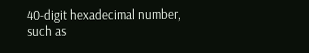40-digit hexadecimal number, such as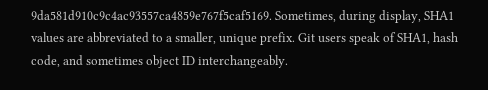9da581d910c9c4ac93557ca4859e767f5caf5169. Sometimes, during display, SHA1 values are abbreviated to a smaller, unique prefix. Git users speak of SHA1, hash code, and sometimes object ID interchangeably.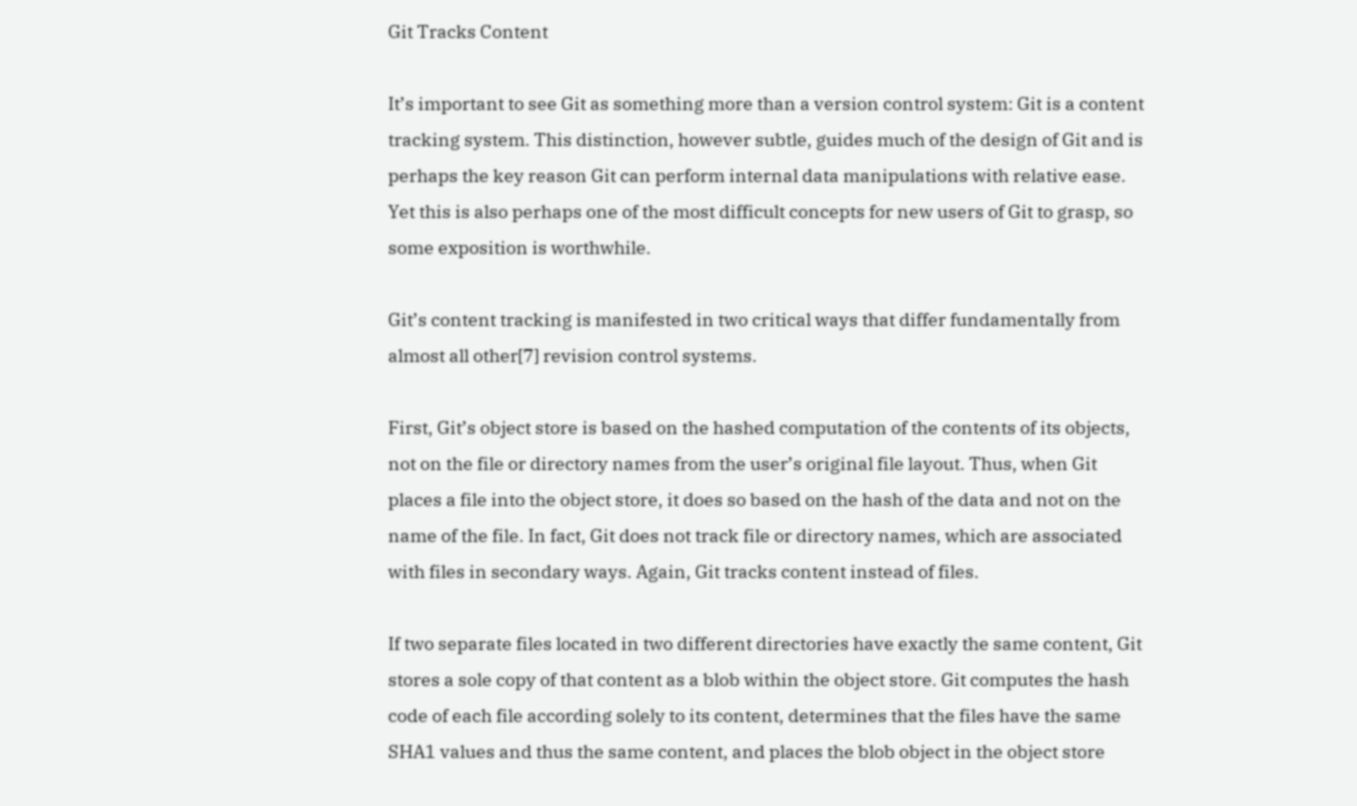Git Tracks Content

It’s important to see Git as something more than a version control system: Git is a content tracking system. This distinction, however subtle, guides much of the design of Git and is perhaps the key reason Git can perform internal data manipulations with relative ease. Yet this is also perhaps one of the most difficult concepts for new users of Git to grasp, so some exposition is worthwhile.

Git’s content tracking is manifested in two critical ways that differ fundamentally from almost all other[7] revision control systems.

First, Git’s object store is based on the hashed computation of the contents of its objects, not on the file or directory names from the user’s original file layout. Thus, when Git places a file into the object store, it does so based on the hash of the data and not on the name of the file. In fact, Git does not track file or directory names, which are associated with files in secondary ways. Again, Git tracks content instead of files.

If two separate files located in two different directories have exactly the same content, Git stores a sole copy of that content as a blob within the object store. Git computes the hash code of each file according solely to its content, determines that the files have the same SHA1 values and thus the same content, and places the blob object in the object store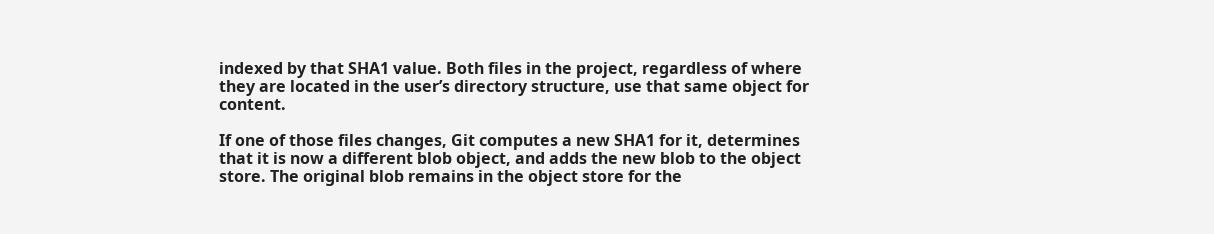indexed by that SHA1 value. Both files in the project, regardless of where they are located in the user’s directory structure, use that same object for content.

If one of those files changes, Git computes a new SHA1 for it, determines that it is now a different blob object, and adds the new blob to the object store. The original blob remains in the object store for the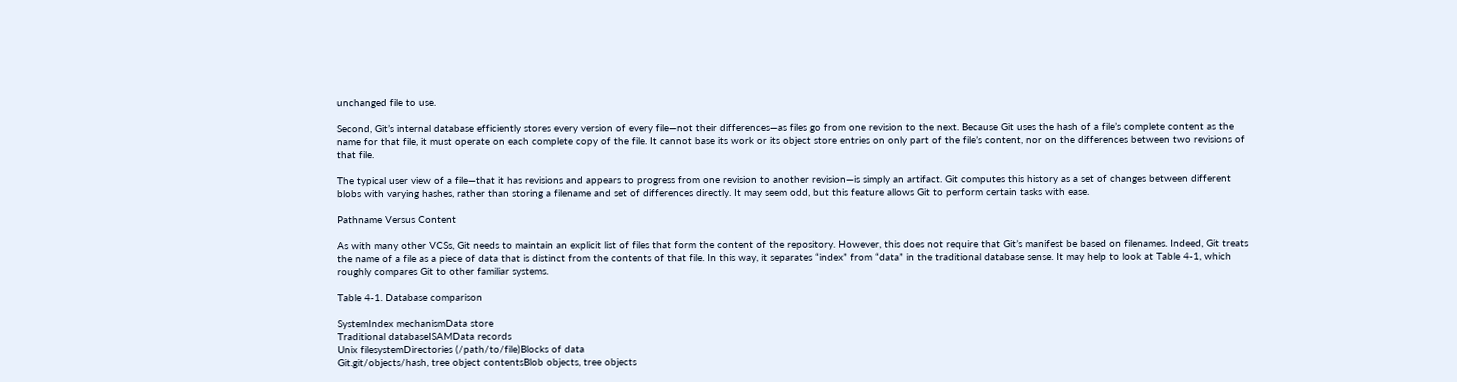unchanged file to use.

Second, Git’s internal database efficiently stores every version of every file—not their differences—as files go from one revision to the next. Because Git uses the hash of a file’s complete content as the name for that file, it must operate on each complete copy of the file. It cannot base its work or its object store entries on only part of the file’s content, nor on the differences between two revisions of that file.

The typical user view of a file—that it has revisions and appears to progress from one revision to another revision—is simply an artifact. Git computes this history as a set of changes between different blobs with varying hashes, rather than storing a filename and set of differences directly. It may seem odd, but this feature allows Git to perform certain tasks with ease.

Pathname Versus Content

As with many other VCSs, Git needs to maintain an explicit list of files that form the content of the repository. However, this does not require that Git’s manifest be based on filenames. Indeed, Git treats the name of a file as a piece of data that is distinct from the contents of that file. In this way, it separates “index” from “data” in the traditional database sense. It may help to look at Table 4-1, which roughly compares Git to other familiar systems.

Table 4-1. Database comparison

SystemIndex mechanismData store
Traditional databaseISAMData records
Unix filesystemDirectories (/path/to/file)Blocks of data
Git.git/objects/hash, tree object contentsBlob objects, tree objects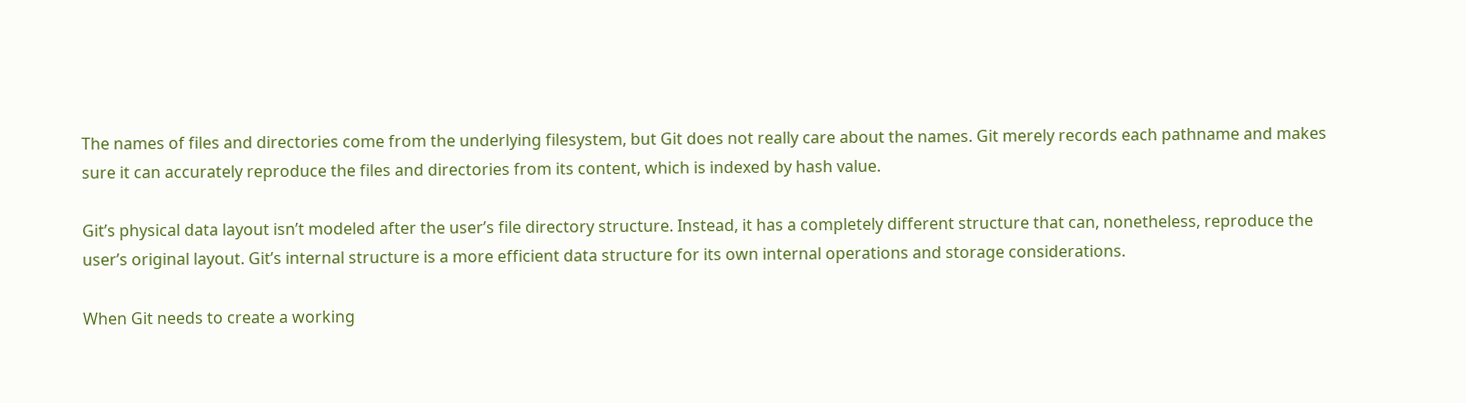The names of files and directories come from the underlying filesystem, but Git does not really care about the names. Git merely records each pathname and makes sure it can accurately reproduce the files and directories from its content, which is indexed by hash value.

Git’s physical data layout isn’t modeled after the user’s file directory structure. Instead, it has a completely different structure that can, nonetheless, reproduce the user’s original layout. Git’s internal structure is a more efficient data structure for its own internal operations and storage considerations.

When Git needs to create a working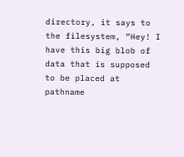directory, it says to the filesystem, “Hey! I have this big blob of data that is supposed to be placed at pathname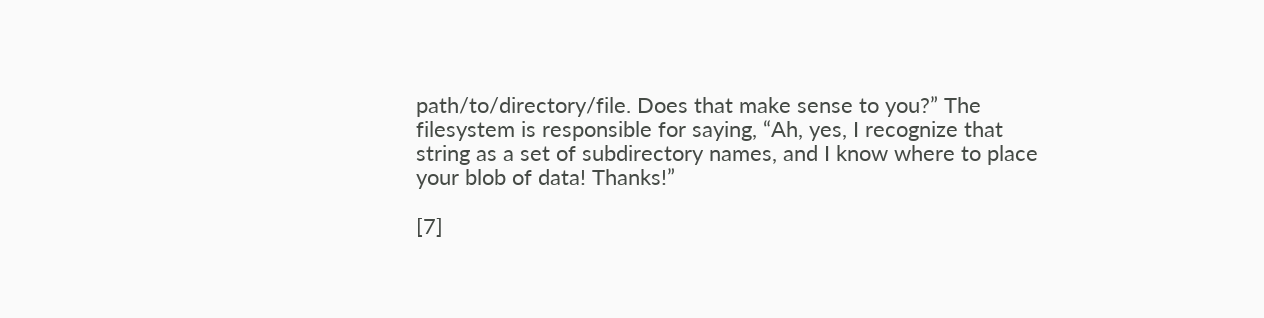path/to/directory/file. Does that make sense to you?” The filesystem is responsible for saying, “Ah, yes, I recognize that string as a set of subdirectory names, and I know where to place your blob of data! Thanks!”

[7]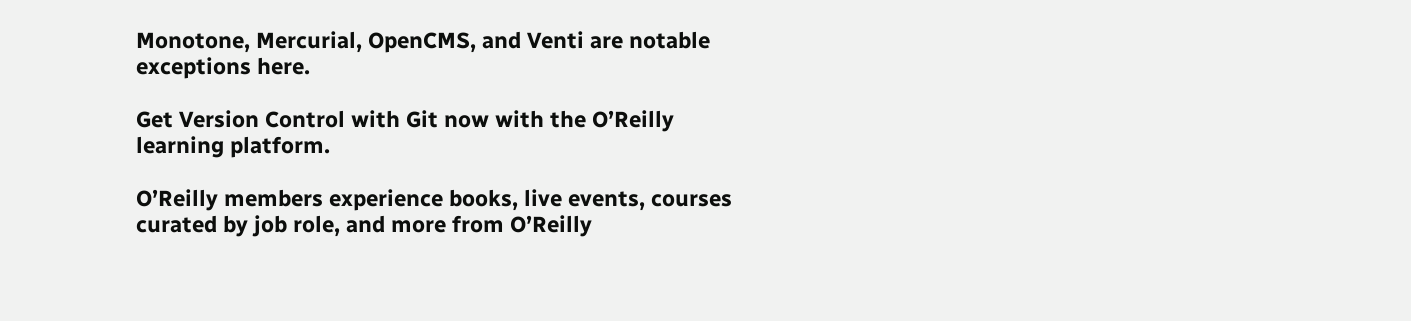Monotone, Mercurial, OpenCMS, and Venti are notable exceptions here.

Get Version Control with Git now with the O’Reilly learning platform.

O’Reilly members experience books, live events, courses curated by job role, and more from O’Reilly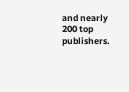and nearly 200 top publishers.